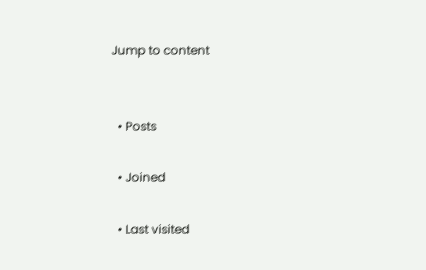Jump to content


  • Posts

  • Joined

  • Last visited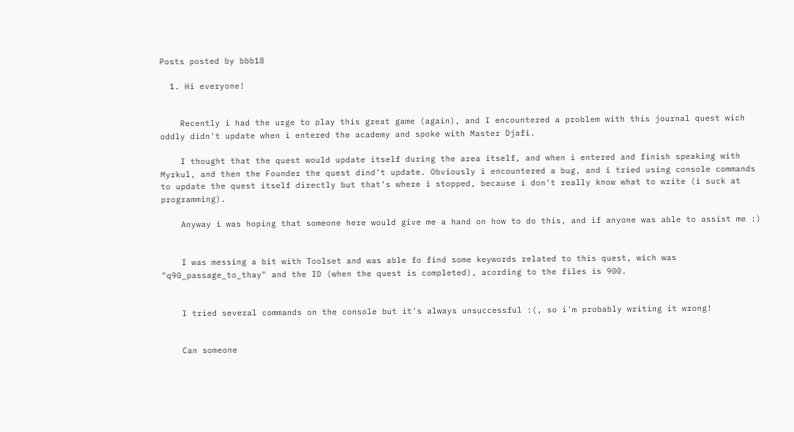Posts posted by bbb18

  1. Hi everyone!


    Recently i had the urge to play this great game (again), and I encountered a problem with this journal quest wich oddly didn't update when i entered the academy and spoke with Master Djafi.

    I thought that the quest would update itself during the area itself, and when i entered and finish speaking with Myrkul, and then the Founder the quest dind't update. Obviously i encountered a bug, and i tried using console commands to update the quest itself directly but that's where i stopped, because i don't really know what to write (i suck at programming).

    Anyway i was hoping that someone here would give me a hand on how to do this, and if anyone was able to assist me :)


    I was messing a bit with Toolset and was able fo find some keywords related to this quest, wich was "q90_passage_to_thay" and the ID (when the quest is completed), acording to the files is 900.


    I tried several commands on the console but it's always unsuccessful :(, so i'm probably writing it wrong!


    Can someone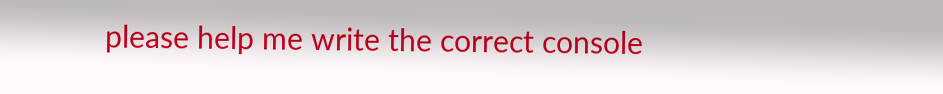please help me write the correct console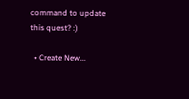command to update this quest? :)

  • Create New...